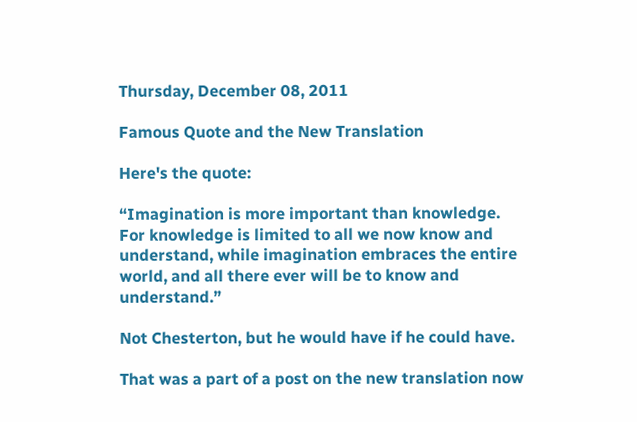Thursday, December 08, 2011

Famous Quote and the New Translation

Here's the quote:

“Imagination is more important than knowledge. For knowledge is limited to all we now know and understand, while imagination embraces the entire world, and all there ever will be to know and understand.”

Not Chesterton, but he would have if he could have.

That was a part of a post on the new translation now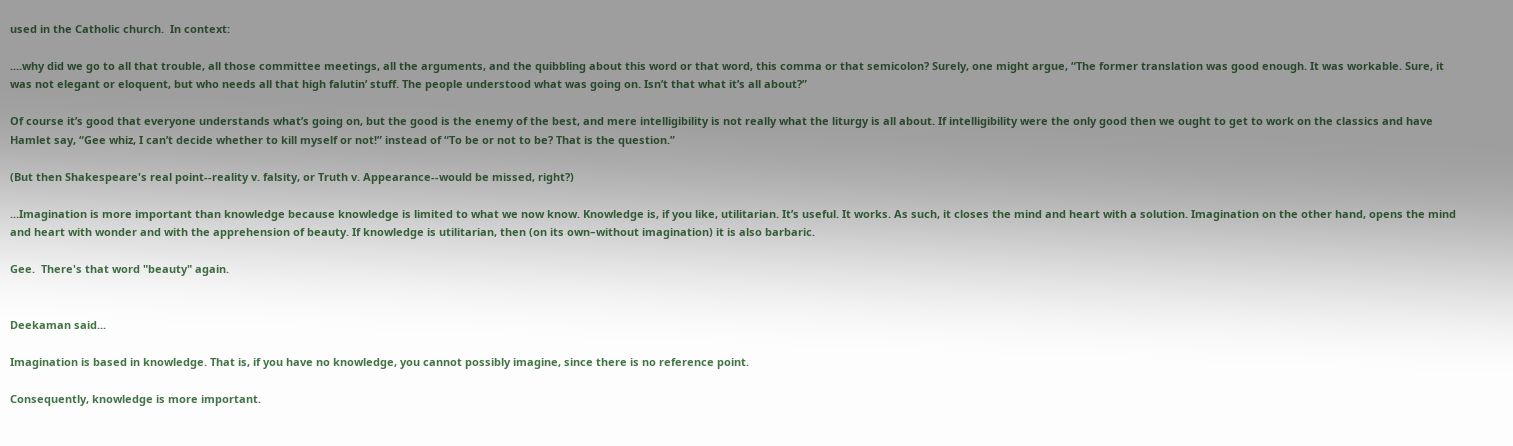used in the Catholic church.  In context:

....why did we go to all that trouble, all those committee meetings, all the arguments, and the quibbling about this word or that word, this comma or that semicolon? Surely, one might argue, “The former translation was good enough. It was workable. Sure, it was not elegant or eloquent, but who needs all that high falutin’ stuff. The people understood what was going on. Isn’t that what it’s all about?”

Of course it’s good that everyone understands what’s going on, but the good is the enemy of the best, and mere intelligibility is not really what the liturgy is all about. If intelligibility were the only good then we ought to get to work on the classics and have Hamlet say, “Gee whiz, I can’t decide whether to kill myself or not!” instead of “To be or not to be? That is the question.”

(But then Shakespeare's real point--reality v. falsity, or Truth v. Appearance--would be missed, right?)

...Imagination is more important than knowledge because knowledge is limited to what we now know. Knowledge is, if you like, utilitarian. It’s useful. It works. As such, it closes the mind and heart with a solution. Imagination on the other hand, opens the mind and heart with wonder and with the apprehension of beauty. If knowledge is utilitarian, then (on its own–without imagination) it is also barbaric.

Gee.  There's that word "beauty" again.


Deekaman said...

Imagination is based in knowledge. That is, if you have no knowledge, you cannot possibly imagine, since there is no reference point.

Consequently, knowledge is more important.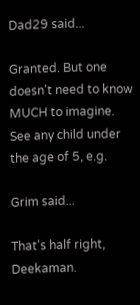Dad29 said...

Granted. But one doesn't need to know MUCH to imagine. See any child under the age of 5, e.g.

Grim said...

That's half right, Deekaman.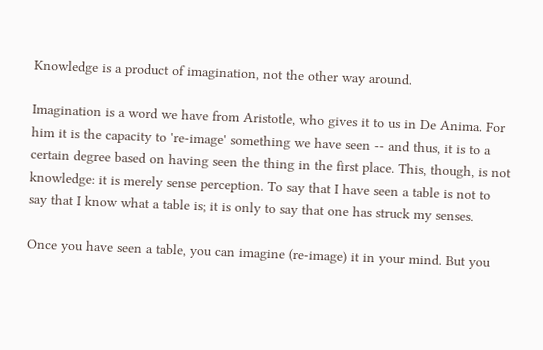Knowledge is a product of imagination, not the other way around.

Imagination is a word we have from Aristotle, who gives it to us in De Anima. For him it is the capacity to 're-image' something we have seen -- and thus, it is to a certain degree based on having seen the thing in the first place. This, though, is not knowledge: it is merely sense perception. To say that I have seen a table is not to say that I know what a table is; it is only to say that one has struck my senses.

Once you have seen a table, you can imagine (re-image) it in your mind. But you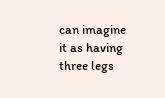can imagine it as having three legs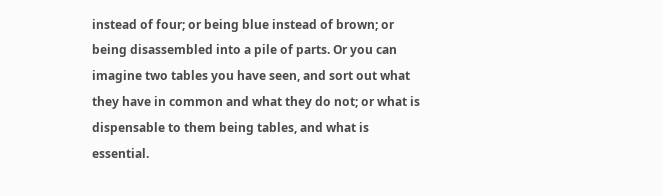instead of four; or being blue instead of brown; or being disassembled into a pile of parts. Or you can imagine two tables you have seen, and sort out what they have in common and what they do not; or what is dispensable to them being tables, and what is essential.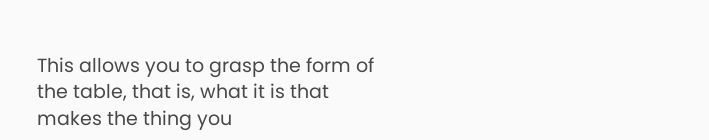This allows you to grasp the form of the table, that is, what it is that makes the thing you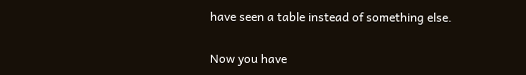have seen a table instead of something else.

Now you have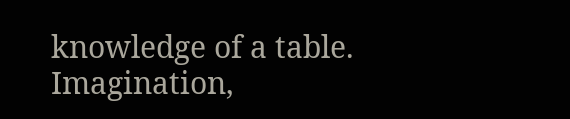knowledge of a table. Imagination,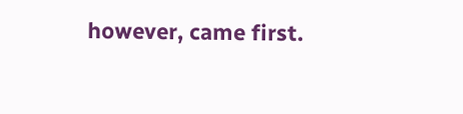however, came first.